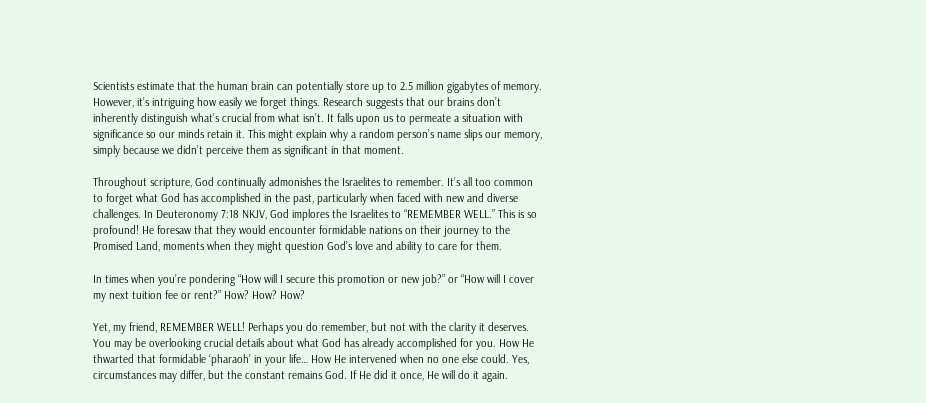Scientists estimate that the human brain can potentially store up to 2.5 million gigabytes of memory. However, it’s intriguing how easily we forget things. Research suggests that our brains don’t inherently distinguish what’s crucial from what isn’t. It falls upon us to permeate a situation with significance so our minds retain it. This might explain why a random person’s name slips our memory, simply because we didn’t perceive them as significant in that moment.

Throughout scripture, God continually admonishes the Israelites to remember. It’s all too common to forget what God has accomplished in the past, particularly when faced with new and diverse challenges. In Deuteronomy 7:18 NKJV, God implores the Israelites to “REMEMBER WELL.” This is so profound! He foresaw that they would encounter formidable nations on their journey to the Promised Land, moments when they might question God’s love and ability to care for them.

In times when you’re pondering “How will I secure this promotion or new job?” or “How will I cover my next tuition fee or rent?” How? How? How?

Yet, my friend, REMEMBER WELL! Perhaps you do remember, but not with the clarity it deserves. You may be overlooking crucial details about what God has already accomplished for you. How He thwarted that formidable ‘pharaoh’ in your life… How He intervened when no one else could. Yes, circumstances may differ, but the constant remains God. If He did it once, He will do it again.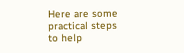Here are some practical steps to help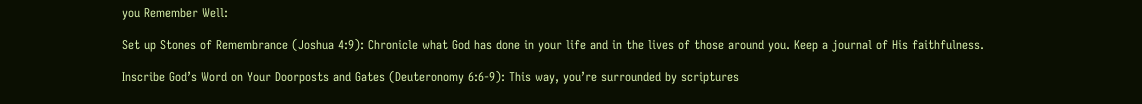you Remember Well:

Set up Stones of Remembrance (Joshua 4:9): Chronicle what God has done in your life and in the lives of those around you. Keep a journal of His faithfulness.

Inscribe God’s Word on Your Doorposts and Gates (Deuteronomy 6:6-9): This way, you’re surrounded by scriptures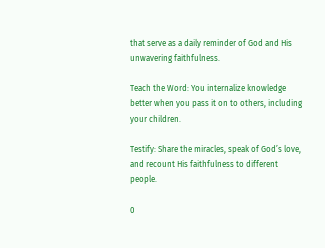that serve as a daily reminder of God and His unwavering faithfulness.

Teach the Word: You internalize knowledge better when you pass it on to others, including your children.

Testify: Share the miracles, speak of God’s love, and recount His faithfulness to different people.

0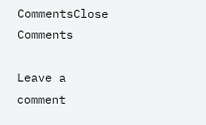CommentsClose Comments

Leave a comment